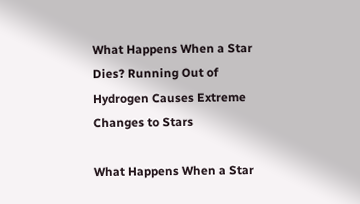What Happens When a Star Dies? Running Out of Hydrogen Causes Extreme Changes to Stars

What Happens When a Star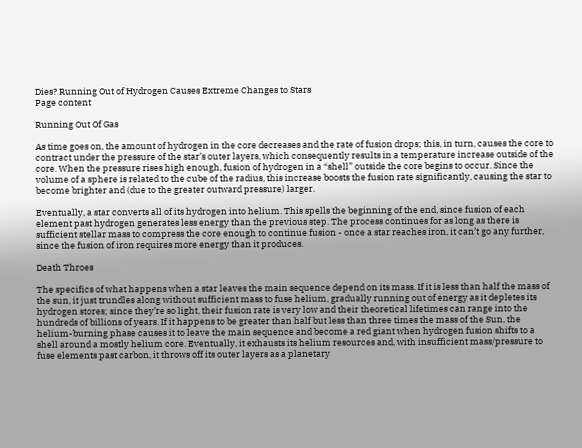Dies? Running Out of Hydrogen Causes Extreme Changes to Stars
Page content

Running Out Of Gas

As time goes on, the amount of hydrogen in the core decreases and the rate of fusion drops; this, in turn, causes the core to contract under the pressure of the star’s outer layers, which consequently results in a temperature increase outside of the core. When the pressure rises high enough, fusion of hydrogen in a “shell” outside the core begins to occur. Since the volume of a sphere is related to the cube of the radius, this increase boosts the fusion rate significantly, causing the star to become brighter and (due to the greater outward pressure) larger.

Eventually, a star converts all of its hydrogen into helium. This spells the beginning of the end, since fusion of each element past hydrogen generates less energy than the previous step. The process continues for as long as there is sufficient stellar mass to compress the core enough to continue fusion - once a star reaches iron, it can’t go any further, since the fusion of iron requires more energy than it produces.

Death Throes

The specifics of what happens when a star leaves the main sequence depend on its mass. If it is less than half the mass of the sun, it just trundles along without sufficient mass to fuse helium, gradually running out of energy as it depletes its hydrogen stores; since they’re so light, their fusion rate is very low and their theoretical lifetimes can range into the hundreds of billions of years. If it happens to be greater than half but less than three times the mass of the Sun, the helium-burning phase causes it to leave the main sequence and become a red giant when hydrogen fusion shifts to a shell around a mostly helium core. Eventually, it exhausts its helium resources and, with insufficient mass/pressure to fuse elements past carbon, it throws off its outer layers as a planetary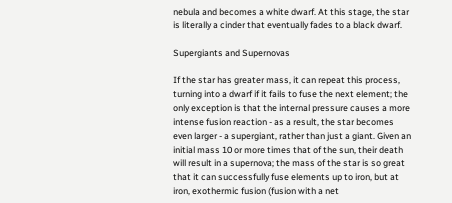nebula and becomes a white dwarf. At this stage, the star is literally a cinder that eventually fades to a black dwarf.

Supergiants and Supernovas

If the star has greater mass, it can repeat this process, turning into a dwarf if it fails to fuse the next element; the only exception is that the internal pressure causes a more intense fusion reaction - as a result, the star becomes even larger - a supergiant, rather than just a giant. Given an initial mass 10 or more times that of the sun, their death will result in a supernova; the mass of the star is so great that it can successfully fuse elements up to iron, but at iron, exothermic fusion (fusion with a net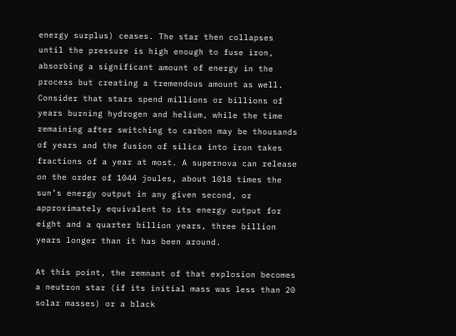energy surplus) ceases. The star then collapses until the pressure is high enough to fuse iron, absorbing a significant amount of energy in the process but creating a tremendous amount as well. Consider that stars spend millions or billions of years burning hydrogen and helium, while the time remaining after switching to carbon may be thousands of years and the fusion of silica into iron takes fractions of a year at most. A supernova can release on the order of 1044 joules, about 1018 times the sun’s energy output in any given second, or approximately equivalent to its energy output for eight and a quarter billion years, three billion years longer than it has been around.

At this point, the remnant of that explosion becomes a neutron star (if its initial mass was less than 20 solar masses) or a black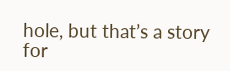hole, but that’s a story for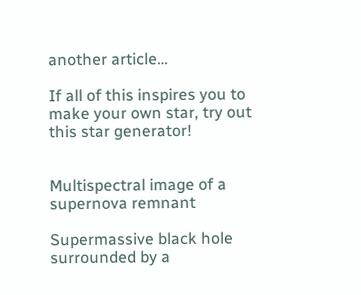another article…

If all of this inspires you to make your own star, try out this star generator!


Multispectral image of a supernova remnant

Supermassive black hole surrounded by a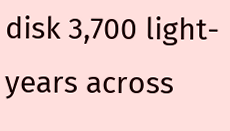disk 3,700 light-years across